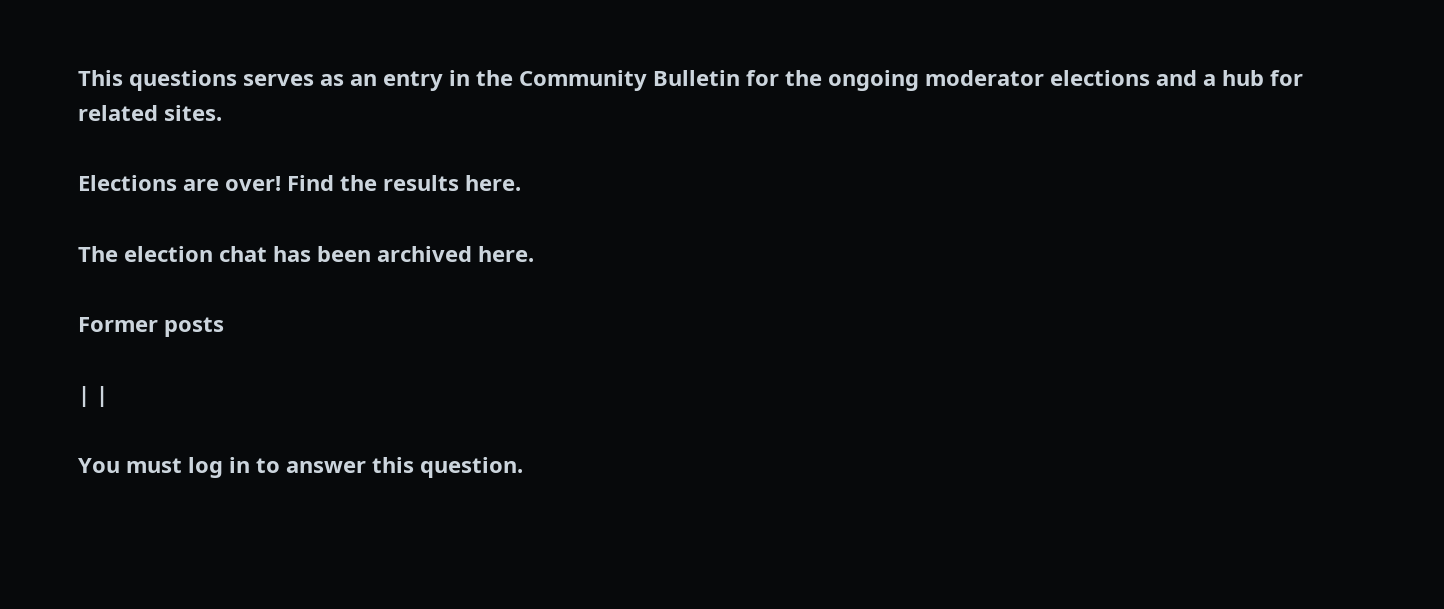This questions serves as an entry in the Community Bulletin for the ongoing moderator elections and a hub for related sites.

Elections are over! Find the results here.

The election chat has been archived here.

Former posts

| |

You must log in to answer this question.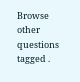Browse other questions tagged .